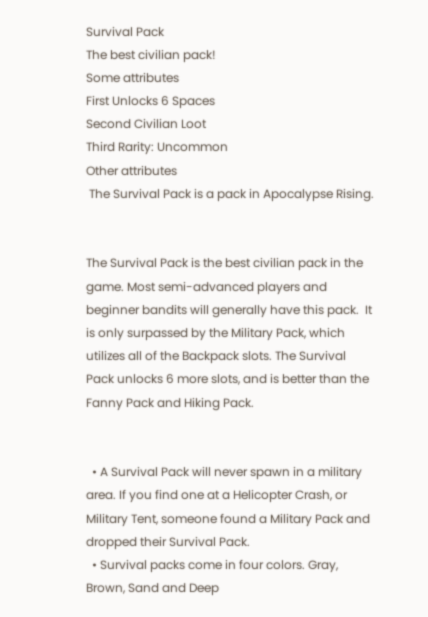Survival Pack
The best civilian pack!
Some attributes
First Unlocks 6 Spaces
Second Civilian Loot
Third Rarity: Uncommon
Other attributes
 The Survival Pack is a pack in Apocalypse Rising.


The Survival Pack is the best civilian pack in the game. Most semi-advanced players and beginner bandits will generally have this pack.  It is only surpassed by the Military Pack, which utilizes all of the Backpack slots. The Survival Pack unlocks 6 more slots, and is better than the Fanny Pack and Hiking Pack.


  • A Survival Pack will never spawn in a military area. If you find one at a Helicopter Crash, or Military Tent, someone found a Military Pack and dropped their Survival Pack.
  • Survival packs come in four colors. Gray, Brown, Sand and Deep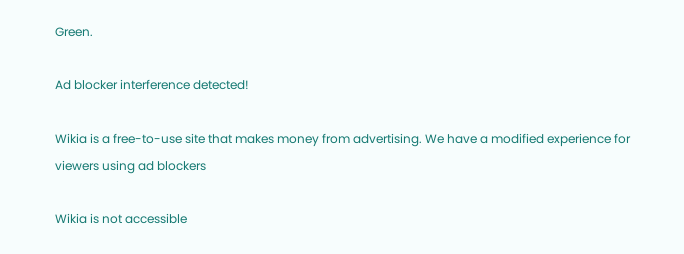Green.

Ad blocker interference detected!

Wikia is a free-to-use site that makes money from advertising. We have a modified experience for viewers using ad blockers

Wikia is not accessible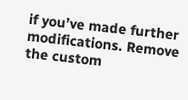if you’ve made further modifications. Remove the custom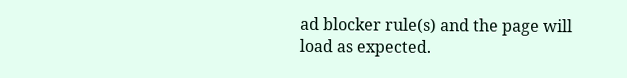ad blocker rule(s) and the page will load as expected.